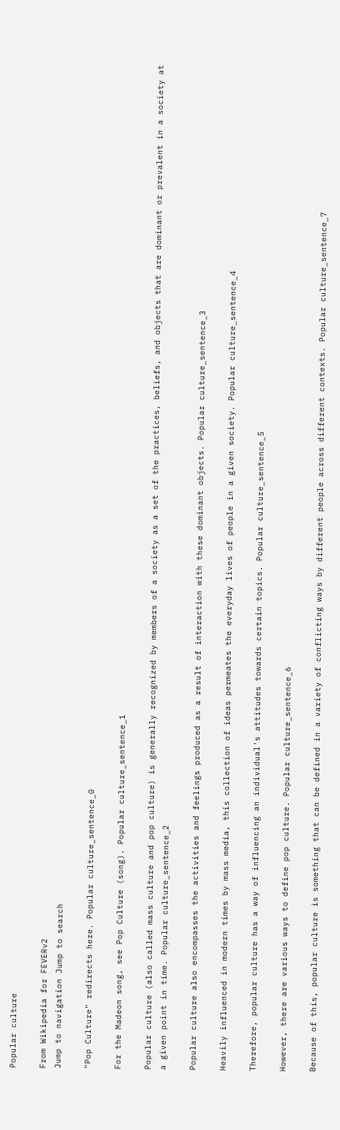Popular culture

From Wikipedia for FEVERv2
Jump to navigation Jump to search

"Pop Culture" redirects here. Popular culture_sentence_0

For the Madeon song, see Pop Culture (song). Popular culture_sentence_1

Popular culture (also called mass culture and pop culture) is generally recognized by members of a society as a set of the practices, beliefs, and objects that are dominant or prevalent in a society at a given point in time. Popular culture_sentence_2

Popular culture also encompasses the activities and feelings produced as a result of interaction with these dominant objects. Popular culture_sentence_3

Heavily influenced in modern times by mass media, this collection of ideas permeates the everyday lives of people in a given society. Popular culture_sentence_4

Therefore, popular culture has a way of influencing an individual's attitudes towards certain topics. Popular culture_sentence_5

However, there are various ways to define pop culture. Popular culture_sentence_6

Because of this, popular culture is something that can be defined in a variety of conflicting ways by different people across different contexts. Popular culture_sentence_7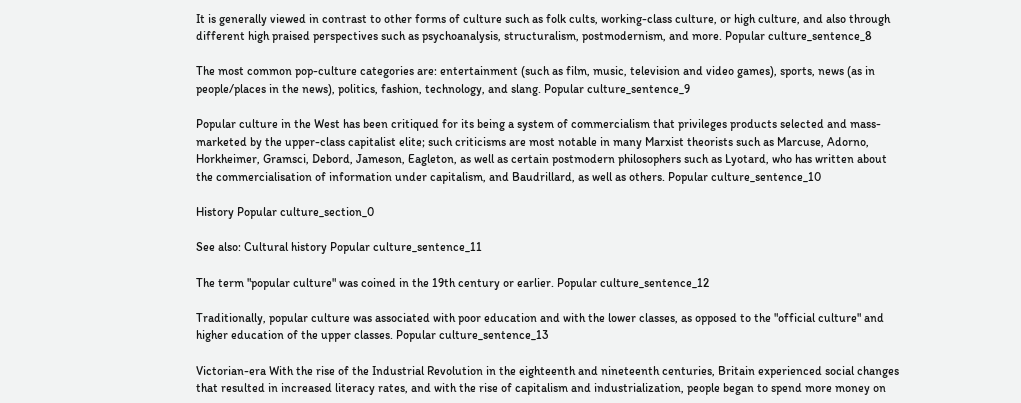It is generally viewed in contrast to other forms of culture such as folk cults, working-class culture, or high culture, and also through different high praised perspectives such as psychoanalysis, structuralism, postmodernism, and more. Popular culture_sentence_8

The most common pop-culture categories are: entertainment (such as film, music, television and video games), sports, news (as in people/places in the news), politics, fashion, technology, and slang. Popular culture_sentence_9

Popular culture in the West has been critiqued for its being a system of commercialism that privileges products selected and mass-marketed by the upper-class capitalist elite; such criticisms are most notable in many Marxist theorists such as Marcuse, Adorno, Horkheimer, Gramsci, Debord, Jameson, Eagleton, as well as certain postmodern philosophers such as Lyotard, who has written about the commercialisation of information under capitalism, and Baudrillard, as well as others. Popular culture_sentence_10

History Popular culture_section_0

See also: Cultural history Popular culture_sentence_11

The term "popular culture" was coined in the 19th century or earlier. Popular culture_sentence_12

Traditionally, popular culture was associated with poor education and with the lower classes, as opposed to the "official culture" and higher education of the upper classes. Popular culture_sentence_13

Victorian-era With the rise of the Industrial Revolution in the eighteenth and nineteenth centuries, Britain experienced social changes that resulted in increased literacy rates, and with the rise of capitalism and industrialization, people began to spend more money on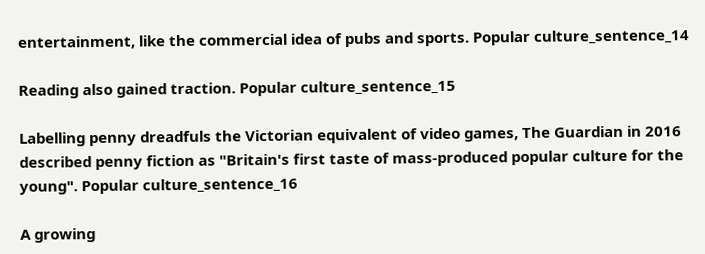entertainment, like the commercial idea of pubs and sports. Popular culture_sentence_14

Reading also gained traction. Popular culture_sentence_15

Labelling penny dreadfuls the Victorian equivalent of video games, The Guardian in 2016 described penny fiction as "Britain's first taste of mass-produced popular culture for the young". Popular culture_sentence_16

A growing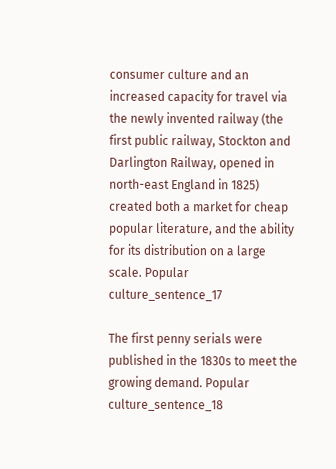consumer culture and an increased capacity for travel via the newly invented railway (the first public railway, Stockton and Darlington Railway, opened in north-east England in 1825) created both a market for cheap popular literature, and the ability for its distribution on a large scale. Popular culture_sentence_17

The first penny serials were published in the 1830s to meet the growing demand. Popular culture_sentence_18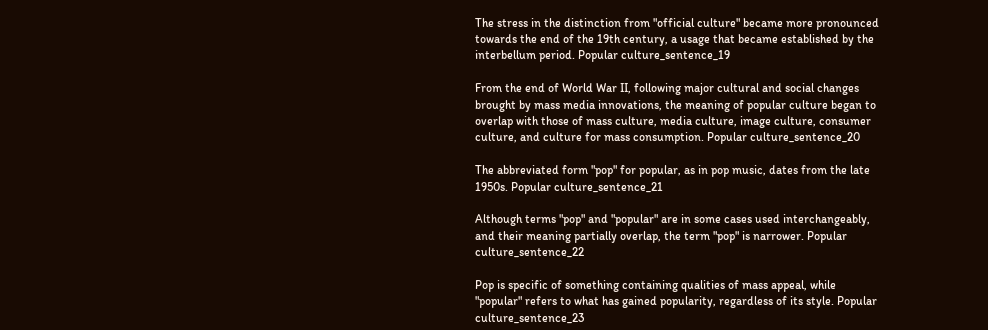The stress in the distinction from "official culture" became more pronounced towards the end of the 19th century, a usage that became established by the interbellum period. Popular culture_sentence_19

From the end of World War II, following major cultural and social changes brought by mass media innovations, the meaning of popular culture began to overlap with those of mass culture, media culture, image culture, consumer culture, and culture for mass consumption. Popular culture_sentence_20

The abbreviated form "pop" for popular, as in pop music, dates from the late 1950s. Popular culture_sentence_21

Although terms "pop" and "popular" are in some cases used interchangeably, and their meaning partially overlap, the term "pop" is narrower. Popular culture_sentence_22

Pop is specific of something containing qualities of mass appeal, while "popular" refers to what has gained popularity, regardless of its style. Popular culture_sentence_23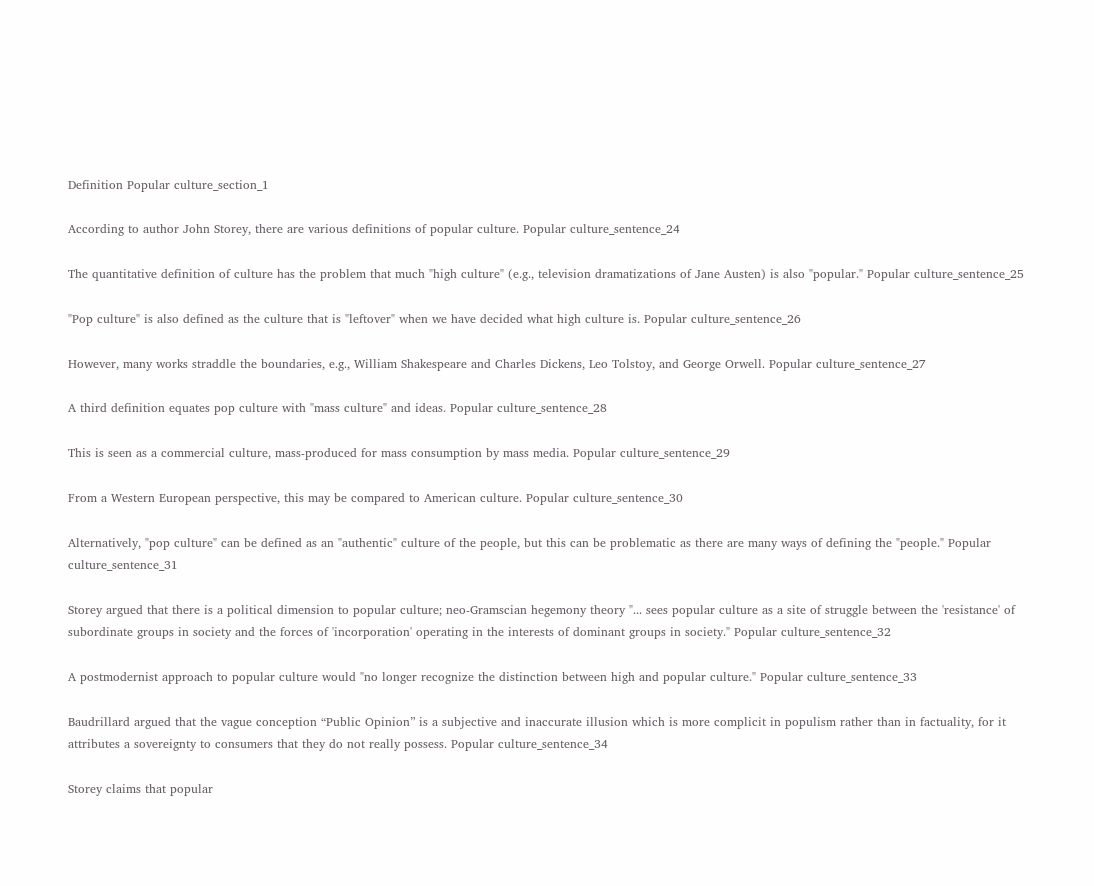Definition Popular culture_section_1

According to author John Storey, there are various definitions of popular culture. Popular culture_sentence_24

The quantitative definition of culture has the problem that much "high culture" (e.g., television dramatizations of Jane Austen) is also "popular." Popular culture_sentence_25

"Pop culture" is also defined as the culture that is "leftover" when we have decided what high culture is. Popular culture_sentence_26

However, many works straddle the boundaries, e.g., William Shakespeare and Charles Dickens, Leo Tolstoy, and George Orwell. Popular culture_sentence_27

A third definition equates pop culture with "mass culture" and ideas. Popular culture_sentence_28

This is seen as a commercial culture, mass-produced for mass consumption by mass media. Popular culture_sentence_29

From a Western European perspective, this may be compared to American culture. Popular culture_sentence_30

Alternatively, "pop culture" can be defined as an "authentic" culture of the people, but this can be problematic as there are many ways of defining the "people." Popular culture_sentence_31

Storey argued that there is a political dimension to popular culture; neo-Gramscian hegemony theory "... sees popular culture as a site of struggle between the 'resistance' of subordinate groups in society and the forces of 'incorporation' operating in the interests of dominant groups in society." Popular culture_sentence_32

A postmodernist approach to popular culture would "no longer recognize the distinction between high and popular culture." Popular culture_sentence_33

Baudrillard argued that the vague conception “Public Opinion” is a subjective and inaccurate illusion which is more complicit in populism rather than in factuality, for it attributes a sovereignty to consumers that they do not really possess. Popular culture_sentence_34

Storey claims that popular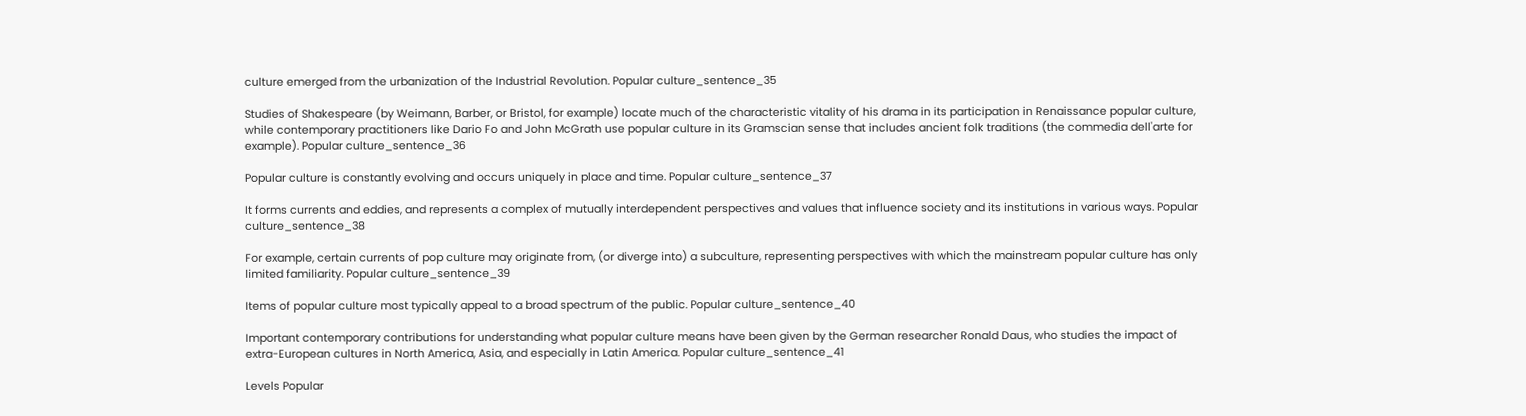culture emerged from the urbanization of the Industrial Revolution. Popular culture_sentence_35

Studies of Shakespeare (by Weimann, Barber, or Bristol, for example) locate much of the characteristic vitality of his drama in its participation in Renaissance popular culture, while contemporary practitioners like Dario Fo and John McGrath use popular culture in its Gramscian sense that includes ancient folk traditions (the commedia dell'arte for example). Popular culture_sentence_36

Popular culture is constantly evolving and occurs uniquely in place and time. Popular culture_sentence_37

It forms currents and eddies, and represents a complex of mutually interdependent perspectives and values that influence society and its institutions in various ways. Popular culture_sentence_38

For example, certain currents of pop culture may originate from, (or diverge into) a subculture, representing perspectives with which the mainstream popular culture has only limited familiarity. Popular culture_sentence_39

Items of popular culture most typically appeal to a broad spectrum of the public. Popular culture_sentence_40

Important contemporary contributions for understanding what popular culture means have been given by the German researcher Ronald Daus, who studies the impact of extra-European cultures in North America, Asia, and especially in Latin America. Popular culture_sentence_41

Levels Popular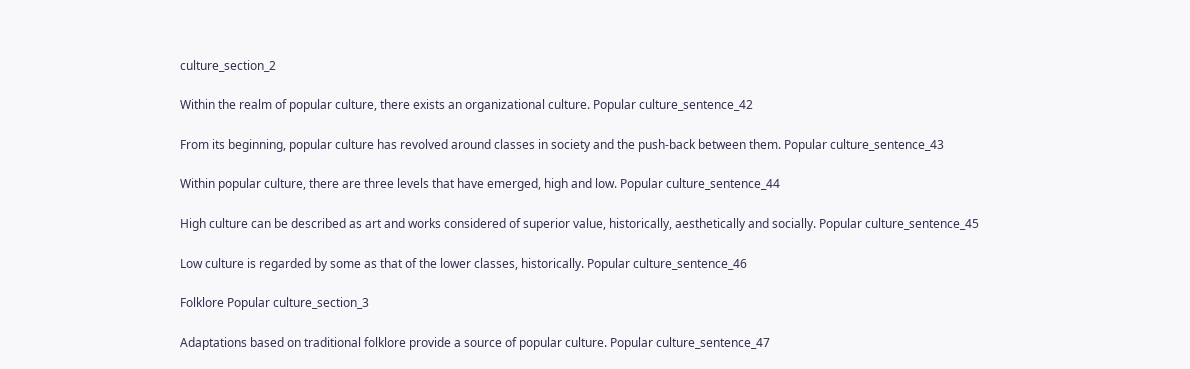culture_section_2

Within the realm of popular culture, there exists an organizational culture. Popular culture_sentence_42

From its beginning, popular culture has revolved around classes in society and the push-back between them. Popular culture_sentence_43

Within popular culture, there are three levels that have emerged, high and low. Popular culture_sentence_44

High culture can be described as art and works considered of superior value, historically, aesthetically and socially. Popular culture_sentence_45

Low culture is regarded by some as that of the lower classes, historically. Popular culture_sentence_46

Folklore Popular culture_section_3

Adaptations based on traditional folklore provide a source of popular culture. Popular culture_sentence_47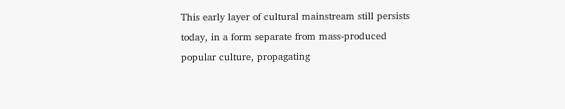This early layer of cultural mainstream still persists today, in a form separate from mass-produced popular culture, propagating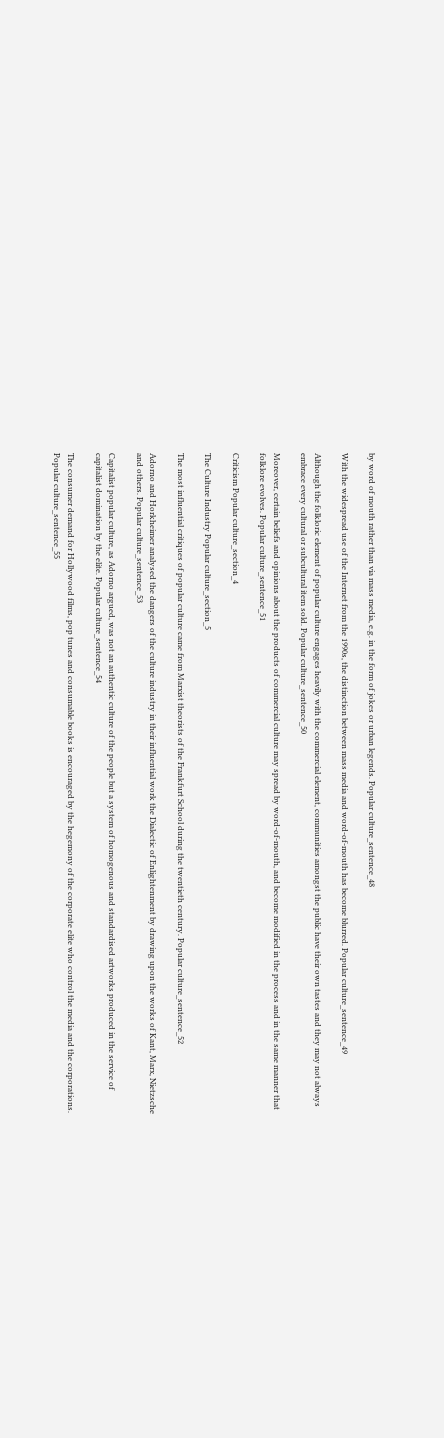by word of mouth rather than via mass media, e.g. in the form of jokes or urban legends. Popular culture_sentence_48

With the widespread use of the Internet from the 1990s, the distinction between mass media and word-of-mouth has become blurred. Popular culture_sentence_49

Although the folkloric element of popular culture engages heavily with the commercial element, communities amongst the public have their own tastes and they may not always embrace every cultural or subcultural item sold. Popular culture_sentence_50

Moreover, certain beliefs and opinions about the products of commercial culture may spread by word-of-mouth, and become modified in the process and in the same manner that folklore evolves. Popular culture_sentence_51

Criticism Popular culture_section_4

The Culture Industry Popular culture_section_5

The most influential critiques of popular culture came from Marxist theorists of the Frankfurt School during the twentieth century. Popular culture_sentence_52

Adorno and Horkheimer analysed the dangers of the culture industry in their influential work the Dialectic of Enlightenment by drawing upon the works of Kant, Marx, Nietzsche and others. Popular culture_sentence_53

Capitalist popular culture, as Adorno argued, was not an authentic culture of the people but a system of homogenous and standardised artworks produced in the service of capitalist domination by the elite. Popular culture_sentence_54

The consumer demand for Hollywood films, pop tunes and consumable books is encouraged by the hegemony of the corporate elite who control the media and the corporations. Popular culture_sentence_55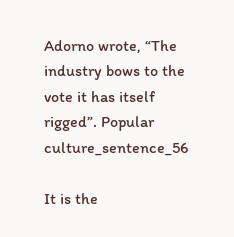Adorno wrote, “The industry bows to the vote it has itself rigged”. Popular culture_sentence_56

It is the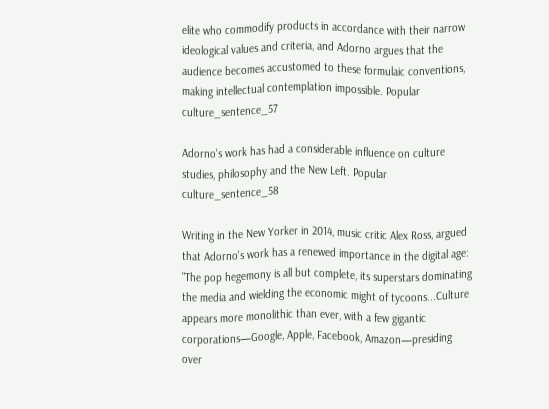elite who commodify products in accordance with their narrow ideological values and criteria, and Adorno argues that the audience becomes accustomed to these formulaic conventions, making intellectual contemplation impossible. Popular culture_sentence_57

Adorno's work has had a considerable influence on culture studies, philosophy and the New Left. Popular culture_sentence_58

Writing in the New Yorker in 2014, music critic Alex Ross, argued that Adorno's work has a renewed importance in the digital age: "The pop hegemony is all but complete, its superstars dominating the media and wielding the economic might of tycoons...Culture appears more monolithic than ever, with a few gigantic corporations—Google, Apple, Facebook, Amazon—presiding over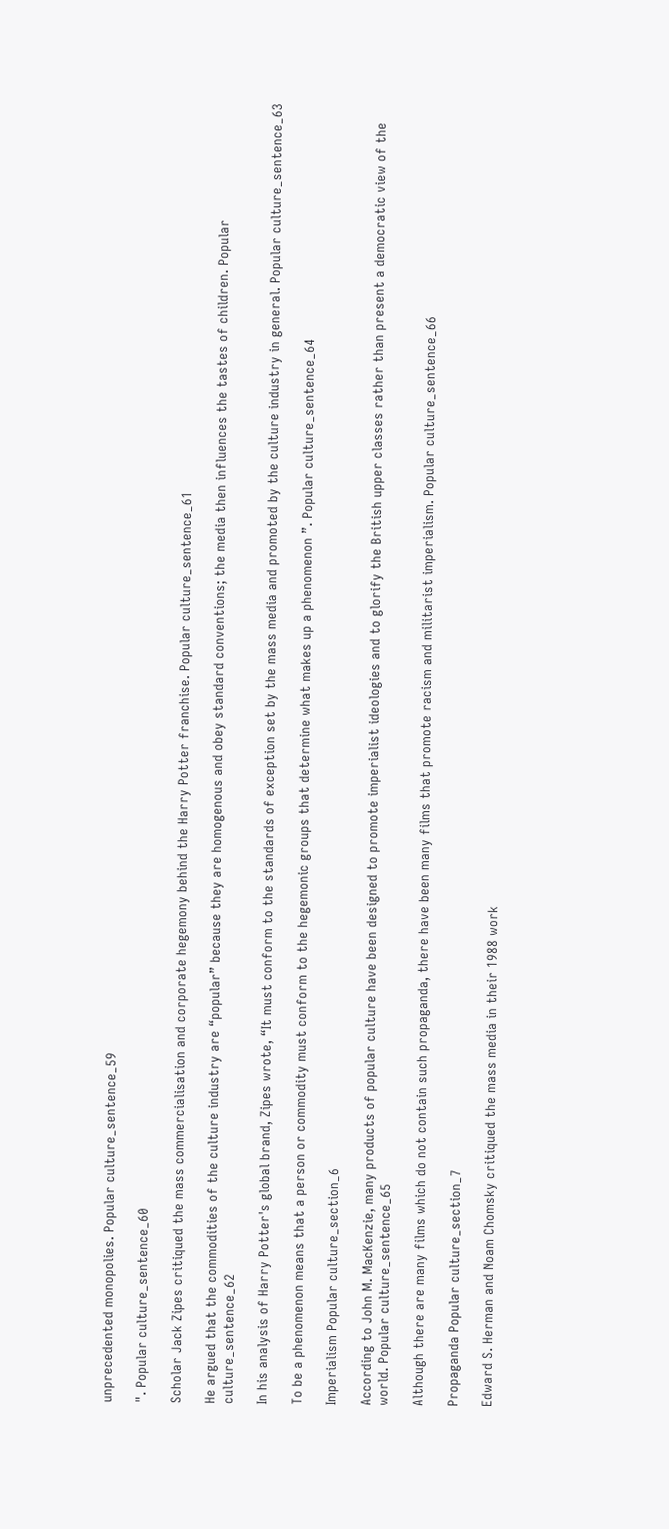unprecedented monopolies. Popular culture_sentence_59

". Popular culture_sentence_60

Scholar Jack Zipes critiqued the mass commercialisation and corporate hegemony behind the Harry Potter franchise. Popular culture_sentence_61

He argued that the commodities of the culture industry are “popular” because they are homogenous and obey standard conventions; the media then influences the tastes of children. Popular culture_sentence_62

In his analysis of Harry Potter's global brand, Zipes wrote, “It must conform to the standards of exception set by the mass media and promoted by the culture industry in general. Popular culture_sentence_63

To be a phenomenon means that a person or commodity must conform to the hegemonic groups that determine what makes up a phenomenon ”. Popular culture_sentence_64

Imperialism Popular culture_section_6

According to John M. MacKenzie, many products of popular culture have been designed to promote imperialist ideologies and to glorify the British upper classes rather than present a democratic view of the world. Popular culture_sentence_65

Although there are many films which do not contain such propaganda, there have been many films that promote racism and militarist imperialism. Popular culture_sentence_66

Propaganda Popular culture_section_7

Edward S. Herman and Noam Chomsky critiqued the mass media in their 1988 work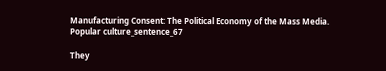Manufacturing Consent: The Political Economy of the Mass Media. Popular culture_sentence_67

They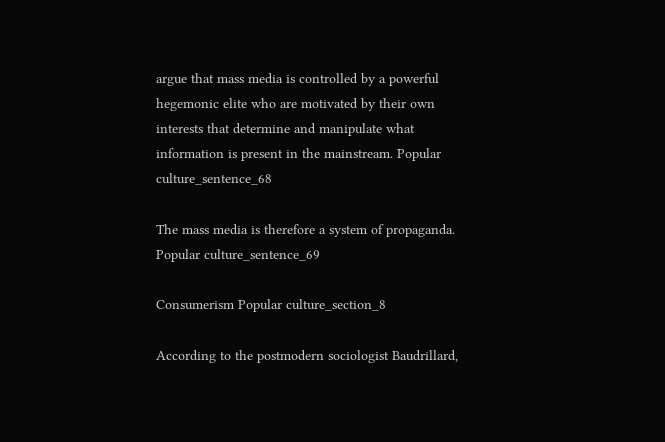argue that mass media is controlled by a powerful hegemonic elite who are motivated by their own interests that determine and manipulate what information is present in the mainstream. Popular culture_sentence_68

The mass media is therefore a system of propaganda. Popular culture_sentence_69

Consumerism Popular culture_section_8

According to the postmodern sociologist Baudrillard,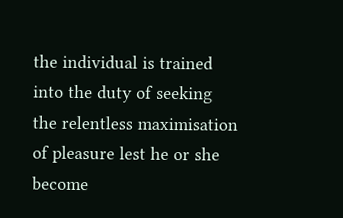the individual is trained into the duty of seeking the relentless maximisation of pleasure lest he or she become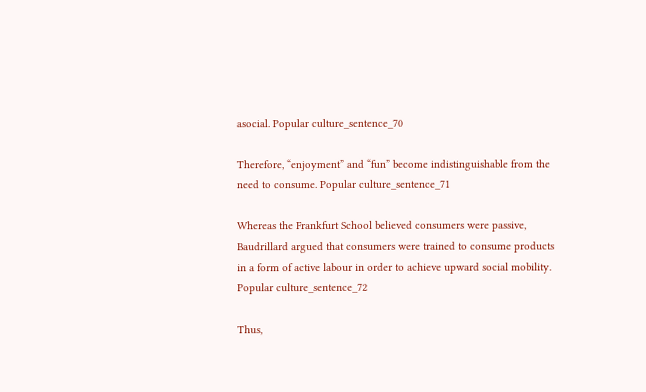asocial. Popular culture_sentence_70

Therefore, “enjoyment” and “fun” become indistinguishable from the need to consume. Popular culture_sentence_71

Whereas the Frankfurt School believed consumers were passive, Baudrillard argued that consumers were trained to consume products in a form of active labour in order to achieve upward social mobility. Popular culture_sentence_72

Thus,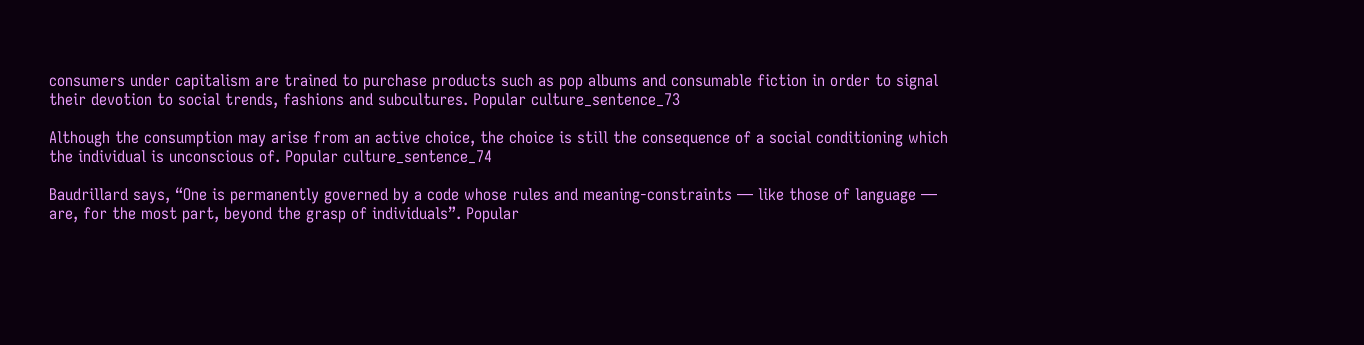consumers under capitalism are trained to purchase products such as pop albums and consumable fiction in order to signal their devotion to social trends, fashions and subcultures. Popular culture_sentence_73

Although the consumption may arise from an active choice, the choice is still the consequence of a social conditioning which the individual is unconscious of. Popular culture_sentence_74

Baudrillard says, “One is permanently governed by a code whose rules and meaning-constraints — like those of language — are, for the most part, beyond the grasp of individuals”. Popular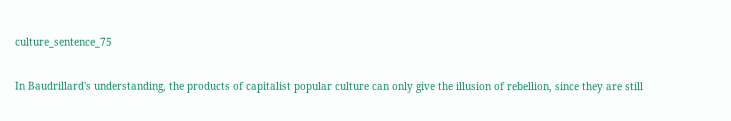culture_sentence_75

In Baudrillard's understanding, the products of capitalist popular culture can only give the illusion of rebellion, since they are still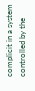complicit in a system controlled by the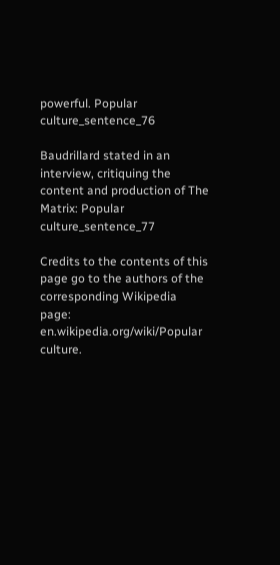powerful. Popular culture_sentence_76

Baudrillard stated in an interview, critiquing the content and production of The Matrix: Popular culture_sentence_77

Credits to the contents of this page go to the authors of the corresponding Wikipedia page: en.wikipedia.org/wiki/Popular culture.